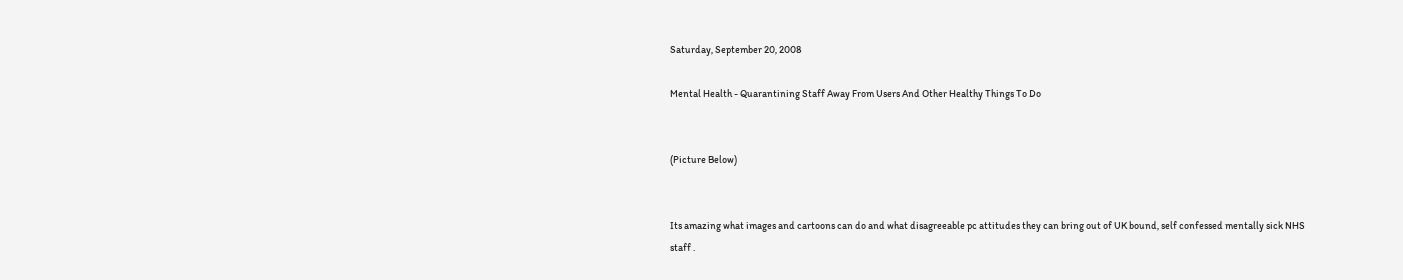Saturday, September 20, 2008

Mental Health - Quarantining Staff Away From Users And Other Healthy Things To Do


(Picture Below)


Its amazing what images and cartoons can do and what disagreeable pc attitudes they can bring out of UK bound, self confessed mentally sick NHS staff .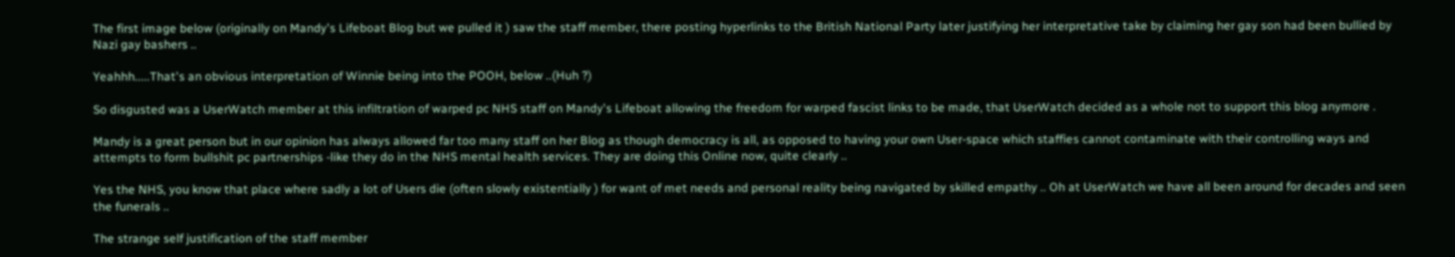The first image below (originally on Mandy's Lifeboat Blog but we pulled it ) saw the staff member, there posting hyperlinks to the British National Party later justifying her interpretative take by claiming her gay son had been bullied by Nazi gay bashers ..

Yeahhh.....That's an obvious interpretation of Winnie being into the POOH, below ..(Huh ?)

So disgusted was a UserWatch member at this infiltration of warped pc NHS staff on Mandy's Lifeboat allowing the freedom for warped fascist links to be made, that UserWatch decided as a whole not to support this blog anymore .

Mandy is a great person but in our opinion has always allowed far too many staff on her Blog as though democracy is all, as opposed to having your own User-space which staffies cannot contaminate with their controlling ways and attempts to form bullshit pc partnerships -like they do in the NHS mental health services. They are doing this Online now, quite clearly ..

Yes the NHS, you know that place where sadly a lot of Users die (often slowly existentially ) for want of met needs and personal reality being navigated by skilled empathy .. Oh at UserWatch we have all been around for decades and seen the funerals ..

The strange self justification of the staff member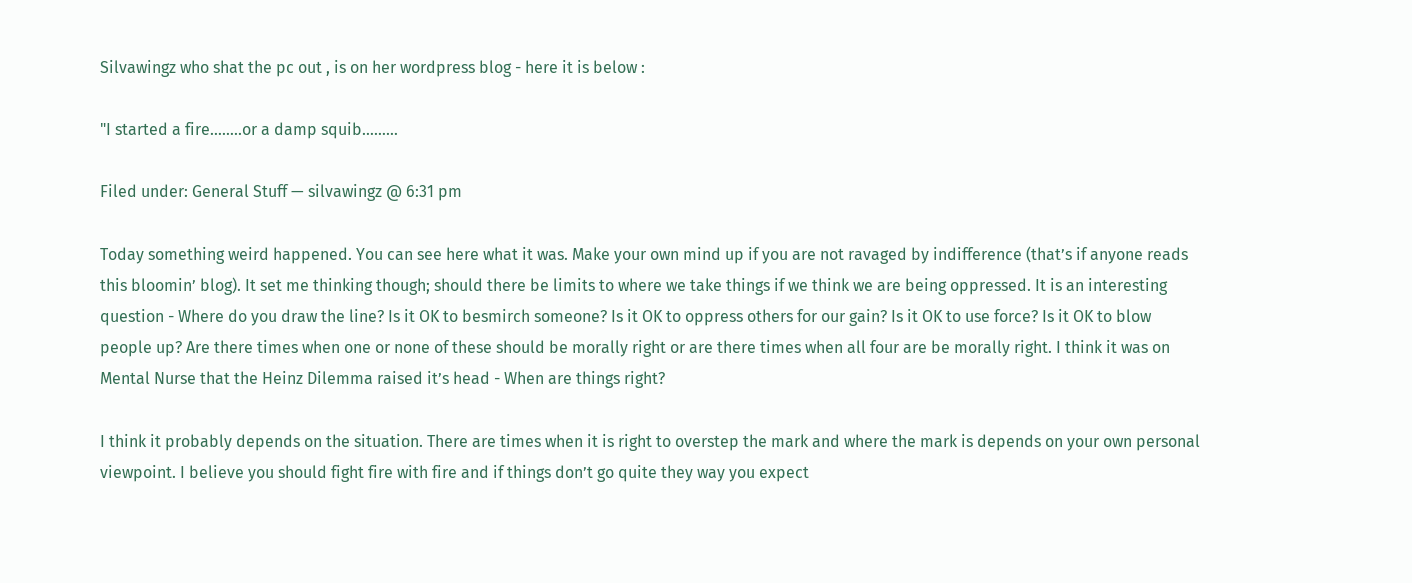Silvawingz who shat the pc out , is on her wordpress blog - here it is below :

"I started a fire……..or a damp squib………

Filed under: General Stuff — silvawingz @ 6:31 pm

Today something weird happened. You can see here what it was. Make your own mind up if you are not ravaged by indifference (that’s if anyone reads this bloomin’ blog). It set me thinking though; should there be limits to where we take things if we think we are being oppressed. It is an interesting question - Where do you draw the line? Is it OK to besmirch someone? Is it OK to oppress others for our gain? Is it OK to use force? Is it OK to blow people up? Are there times when one or none of these should be morally right or are there times when all four are be morally right. I think it was on Mental Nurse that the Heinz Dilemma raised it’s head - When are things right?

I think it probably depends on the situation. There are times when it is right to overstep the mark and where the mark is depends on your own personal viewpoint. I believe you should fight fire with fire and if things don’t go quite they way you expect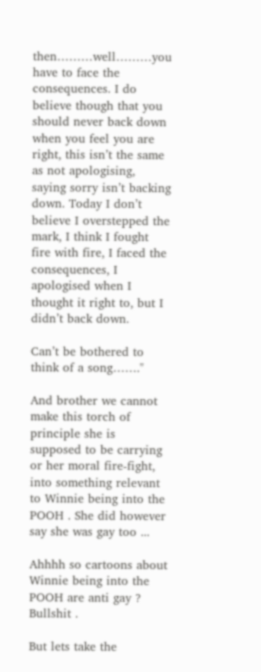then………well………you have to face the consequences. I do believe though that you should never back down when you feel you are right, this isn’t the same as not apologising, saying sorry isn’t backing down. Today I don’t believe I overstepped the mark, I think I fought fire with fire, I faced the consequences, I apologised when I thought it right to, but I didn’t back down.

Can’t be bothered to think of a song……."

And brother we cannot make this torch of principle she is supposed to be carrying or her moral fire-fight, into something relevant to Winnie being into the POOH . She did however say she was gay too ...

Ahhhh so cartoons about Winnie being into the POOH are anti gay ? Bullshit .

But lets take the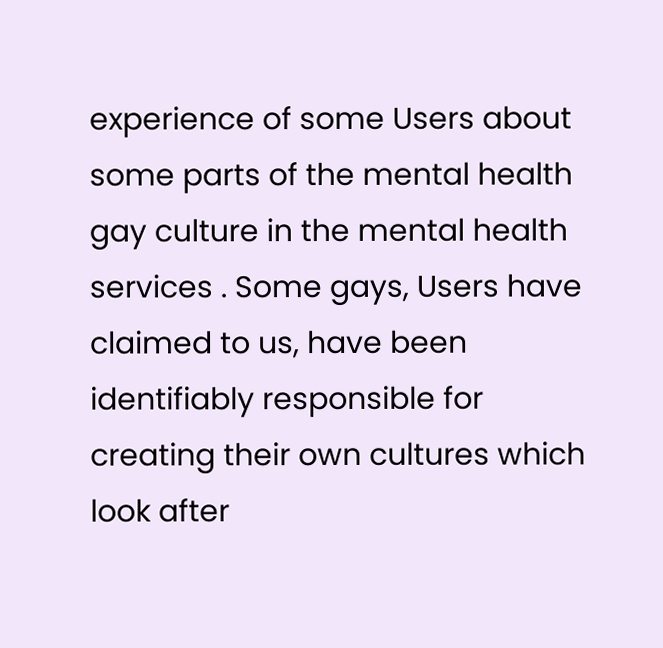experience of some Users about some parts of the mental health gay culture in the mental health services . Some gays, Users have claimed to us, have been identifiably responsible for creating their own cultures which look after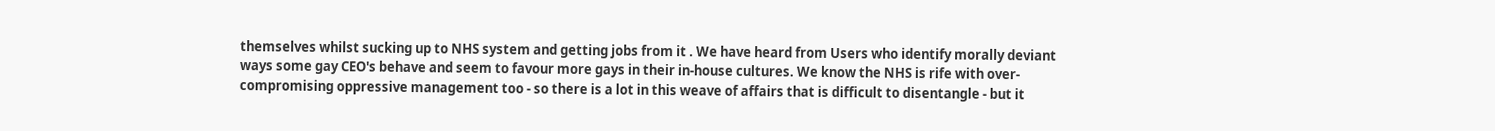themselves whilst sucking up to NHS system and getting jobs from it . We have heard from Users who identify morally deviant ways some gay CEO's behave and seem to favour more gays in their in-house cultures. We know the NHS is rife with over-compromising oppressive management too - so there is a lot in this weave of affairs that is difficult to disentangle - but it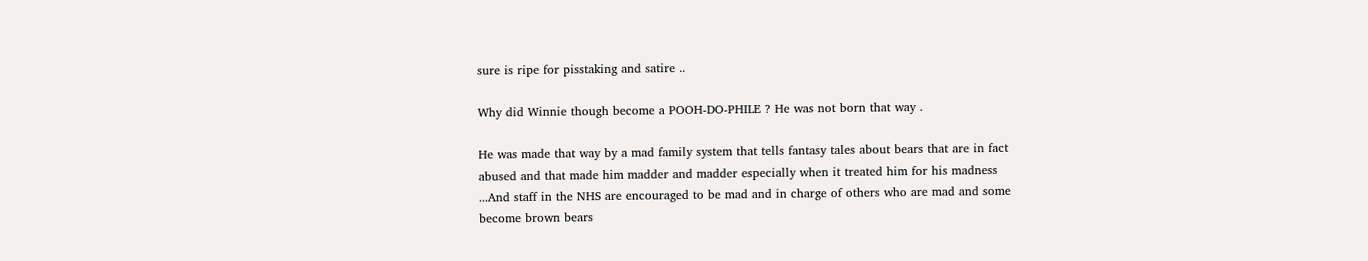sure is ripe for pisstaking and satire ..

Why did Winnie though become a POOH-DO-PHILE ? He was not born that way .

He was made that way by a mad family system that tells fantasy tales about bears that are in fact abused and that made him madder and madder especially when it treated him for his madness ...And staff in the NHS are encouraged to be mad and in charge of others who are mad and some become brown bears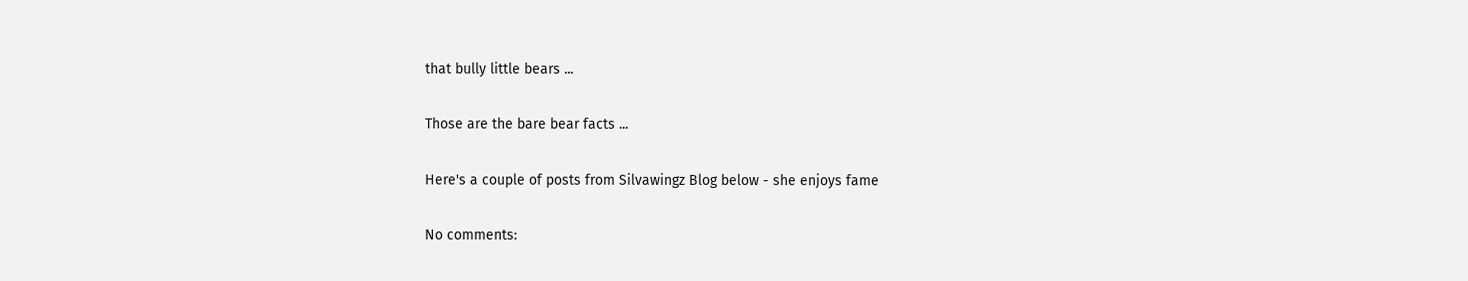that bully little bears ...

Those are the bare bear facts ...

Here's a couple of posts from Silvawingz Blog below - she enjoys fame

No comments: